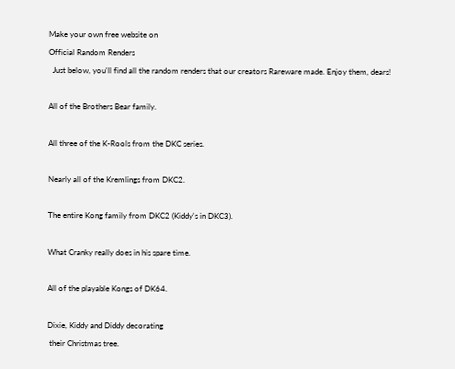Make your own free website on
Official Random Renders
  Just below, you'll find all the random renders that our creators Rareware made. Enjoy them, dears!

All of the Brothers Bear family.

All three of the K-Rools from the DKC series.

Nearly all of the Kremlings from DKC2.

The entire Kong family from DKC2 (Kiddy's in DKC3).

What Cranky really does in his spare time.

All of the playable Kongs of DK64.

Dixie, Kiddy and Diddy decorating
 their Christmas tree.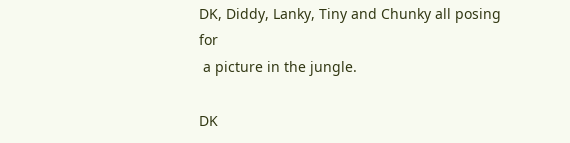DK, Diddy, Lanky, Tiny and Chunky all posing for
 a picture in the jungle.

DK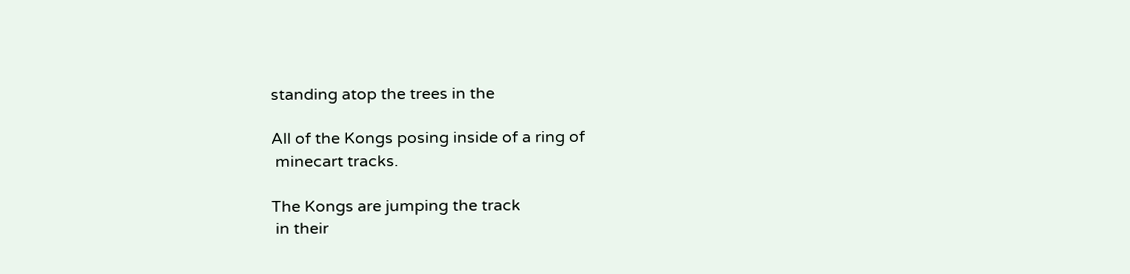standing atop the trees in the

All of the Kongs posing inside of a ring of
 minecart tracks.

The Kongs are jumping the track
 in their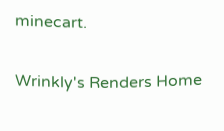minecart.

Wrinkly's Renders Home